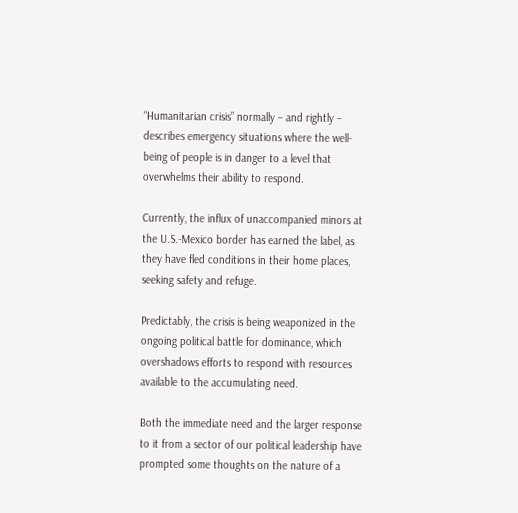“Humanitarian crisis” normally – and rightly – describes emergency situations where the well-being of people is in danger to a level that overwhelms their ability to respond.

Currently, the influx of unaccompanied minors at the U.S.-Mexico border has earned the label, as they have fled conditions in their home places, seeking safety and refuge.

Predictably, the crisis is being weaponized in the ongoing political battle for dominance, which overshadows efforts to respond with resources available to the accumulating need.

Both the immediate need and the larger response to it from a sector of our political leadership have prompted some thoughts on the nature of a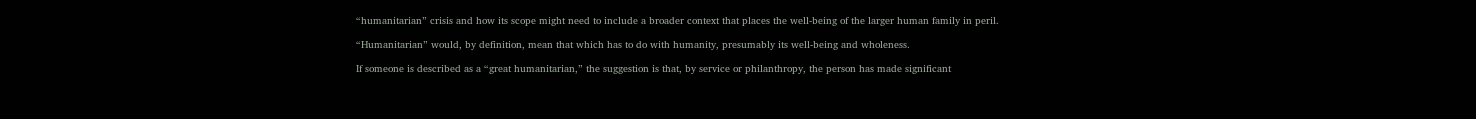“humanitarian” crisis and how its scope might need to include a broader context that places the well-being of the larger human family in peril.

“Humanitarian” would, by definition, mean that which has to do with humanity, presumably its well-being and wholeness.

If someone is described as a “great humanitarian,” the suggestion is that, by service or philanthropy, the person has made significant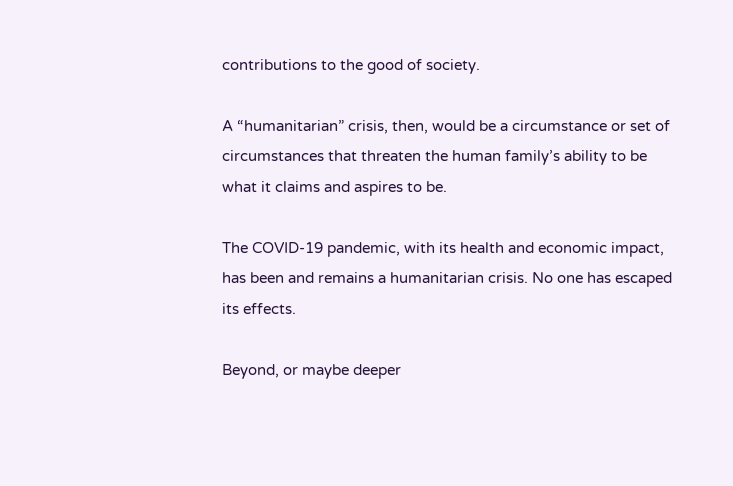contributions to the good of society.

A “humanitarian” crisis, then, would be a circumstance or set of circumstances that threaten the human family’s ability to be what it claims and aspires to be.

The COVID-19 pandemic, with its health and economic impact, has been and remains a humanitarian crisis. No one has escaped its effects.

Beyond, or maybe deeper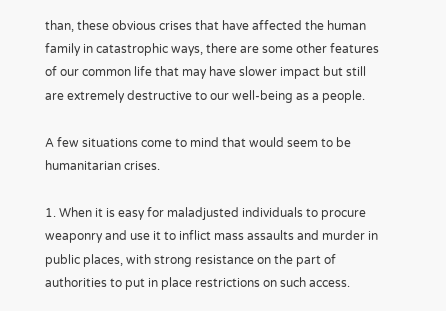than, these obvious crises that have affected the human family in catastrophic ways, there are some other features of our common life that may have slower impact but still are extremely destructive to our well-being as a people.

A few situations come to mind that would seem to be humanitarian crises.

1. When it is easy for maladjusted individuals to procure weaponry and use it to inflict mass assaults and murder in public places, with strong resistance on the part of authorities to put in place restrictions on such access.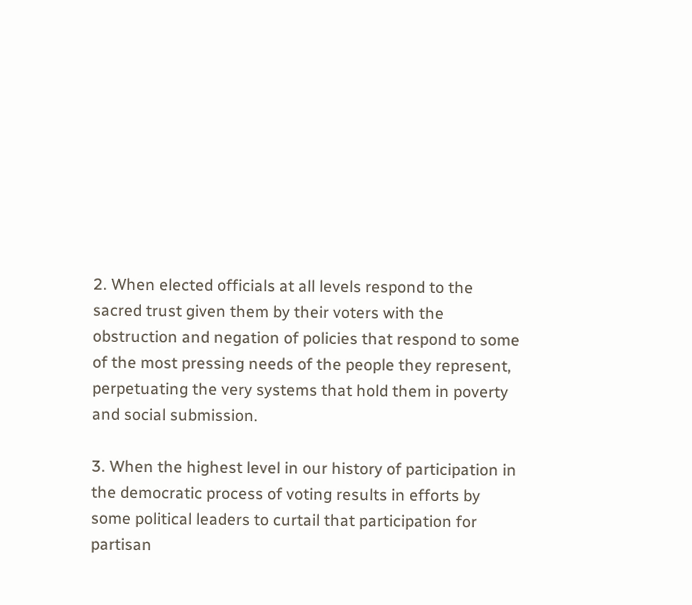2. When elected officials at all levels respond to the sacred trust given them by their voters with the obstruction and negation of policies that respond to some of the most pressing needs of the people they represent, perpetuating the very systems that hold them in poverty and social submission.

3. When the highest level in our history of participation in the democratic process of voting results in efforts by some political leaders to curtail that participation for partisan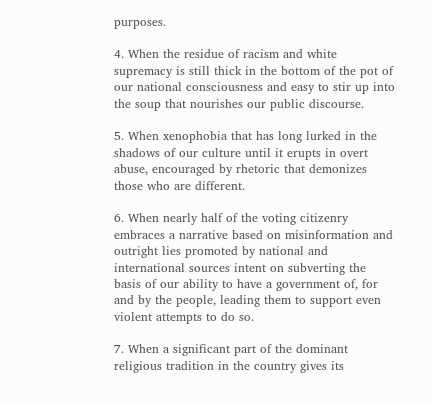purposes.

4. When the residue of racism and white supremacy is still thick in the bottom of the pot of our national consciousness and easy to stir up into the soup that nourishes our public discourse.

5. When xenophobia that has long lurked in the shadows of our culture until it erupts in overt abuse, encouraged by rhetoric that demonizes those who are different.

6. When nearly half of the voting citizenry embraces a narrative based on misinformation and outright lies promoted by national and international sources intent on subverting the basis of our ability to have a government of, for and by the people, leading them to support even violent attempts to do so.

7. When a significant part of the dominant religious tradition in the country gives its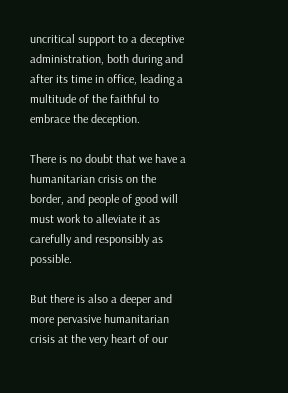uncritical support to a deceptive administration, both during and after its time in office, leading a multitude of the faithful to embrace the deception.

There is no doubt that we have a humanitarian crisis on the border, and people of good will must work to alleviate it as carefully and responsibly as possible.

But there is also a deeper and more pervasive humanitarian crisis at the very heart of our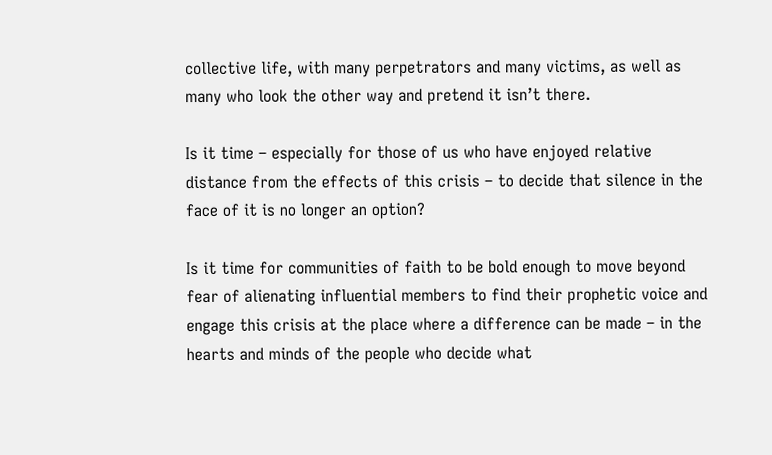collective life, with many perpetrators and many victims, as well as many who look the other way and pretend it isn’t there.

Is it time – especially for those of us who have enjoyed relative distance from the effects of this crisis – to decide that silence in the face of it is no longer an option?

Is it time for communities of faith to be bold enough to move beyond fear of alienating influential members to find their prophetic voice and engage this crisis at the place where a difference can be made – in the hearts and minds of the people who decide what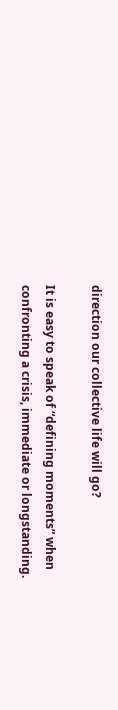direction our collective life will go?

It is easy to speak of “defining moments” when confronting a crisis, immediate or longstanding.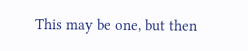This may be one, but then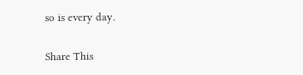so is every day.

Share This